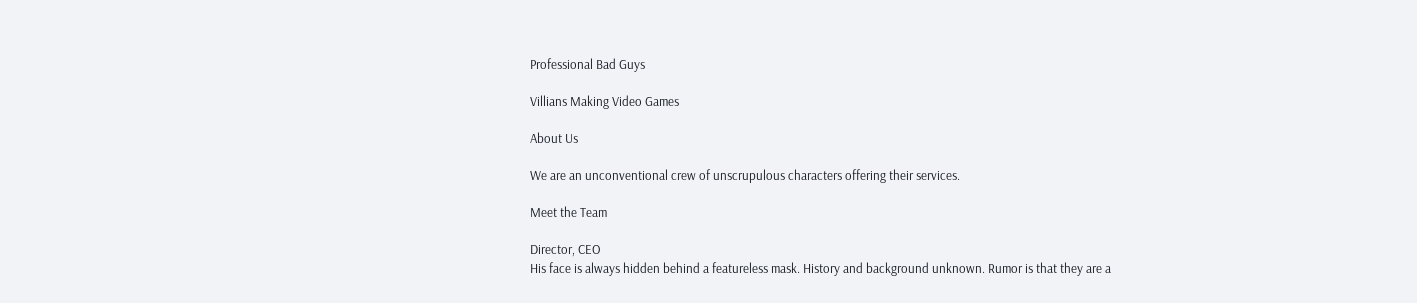Professional Bad Guys

Villians Making Video Games

About Us

We are an unconventional crew of unscrupulous characters offering their services.

Meet the Team

Director, CEO
His face is always hidden behind a featureless mask. History and background unknown. Rumor is that they are a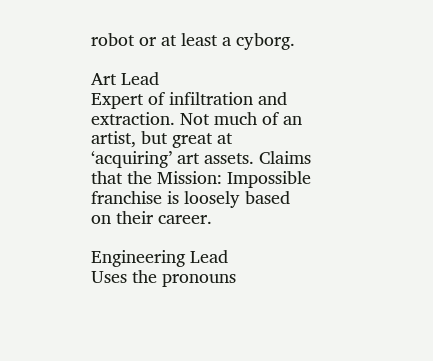robot or at least a cyborg.

Art Lead
Expert of infiltration and extraction. Not much of an artist, but great at ‘acquiring’ art assets. Claims that the Mission: Impossible franchise is loosely based on their career.

Engineering Lead
Uses the pronouns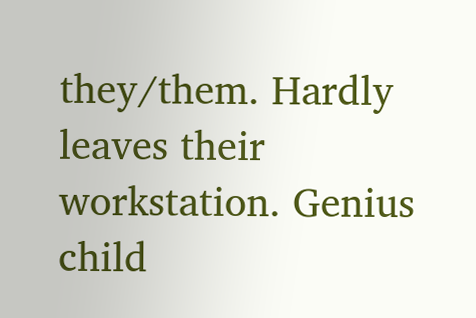they/them. Hardly leaves their workstation. Genius child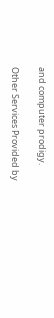and computer prodigy.

Other Services Provided by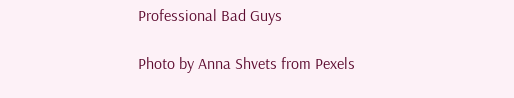Professional Bad Guys

Photo by Anna Shvets from Pexels